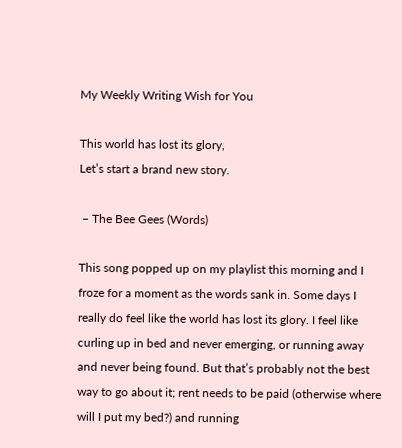My Weekly Writing Wish for You

This world has lost its glory,
Let’s start a brand new story.

 – The Bee Gees (Words)

This song popped up on my playlist this morning and I froze for a moment as the words sank in. Some days I really do feel like the world has lost its glory. I feel like curling up in bed and never emerging, or running away and never being found. But that’s probably not the best way to go about it; rent needs to be paid (otherwise where will I put my bed?) and running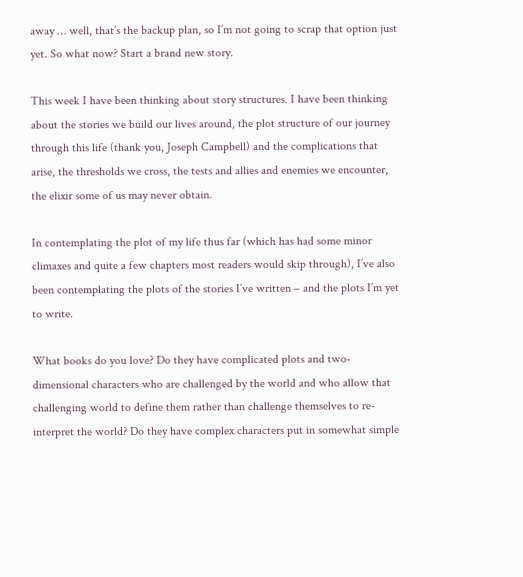away … well, that’s the backup plan, so I’m not going to scrap that option just yet. So what now? Start a brand new story.

This week I have been thinking about story structures. I have been thinking about the stories we build our lives around, the plot structure of our journey through this life (thank you, Joseph Campbell) and the complications that arise, the thresholds we cross, the tests and allies and enemies we encounter, the elixir some of us may never obtain.

In contemplating the plot of my life thus far (which has had some minor climaxes and quite a few chapters most readers would skip through), I’ve also been contemplating the plots of the stories I’ve written – and the plots I’m yet to write.

What books do you love? Do they have complicated plots and two-dimensional characters who are challenged by the world and who allow that challenging world to define them rather than challenge themselves to re-interpret the world? Do they have complex characters put in somewhat simple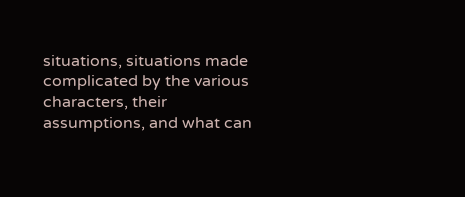situations, situations made complicated by the various characters, their assumptions, and what can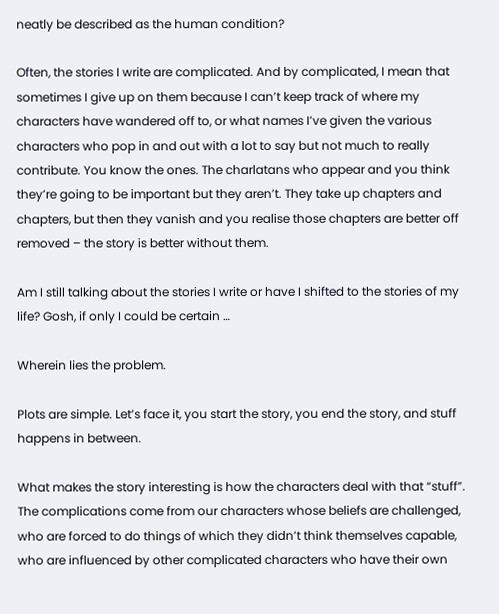neatly be described as the human condition?

Often, the stories I write are complicated. And by complicated, I mean that sometimes I give up on them because I can’t keep track of where my characters have wandered off to, or what names I’ve given the various characters who pop in and out with a lot to say but not much to really contribute. You know the ones. The charlatans who appear and you think they’re going to be important but they aren’t. They take up chapters and chapters, but then they vanish and you realise those chapters are better off removed – the story is better without them.

Am I still talking about the stories I write or have I shifted to the stories of my life? Gosh, if only I could be certain …

Wherein lies the problem.

Plots are simple. Let’s face it, you start the story, you end the story, and stuff happens in between.

What makes the story interesting is how the characters deal with that “stuff”. The complications come from our characters whose beliefs are challenged, who are forced to do things of which they didn’t think themselves capable, who are influenced by other complicated characters who have their own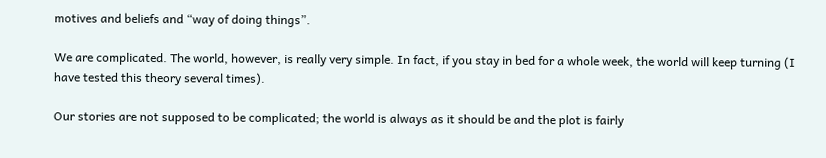motives and beliefs and “way of doing things”.

We are complicated. The world, however, is really very simple. In fact, if you stay in bed for a whole week, the world will keep turning (I have tested this theory several times).

Our stories are not supposed to be complicated; the world is always as it should be and the plot is fairly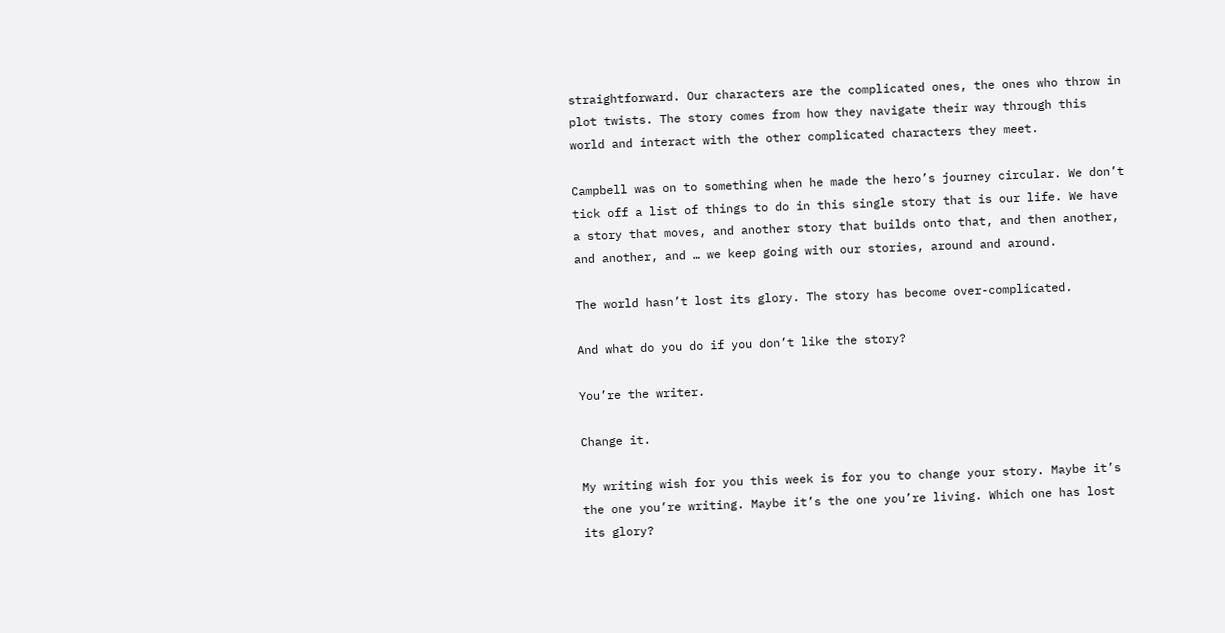straightforward. Our characters are the complicated ones, the ones who throw in plot twists. The story comes from how they navigate their way through this world and interact with the other complicated characters they meet.

Campbell was on to something when he made the hero’s journey circular. We don’t tick off a list of things to do in this single story that is our life. We have a story that moves, and another story that builds onto that, and then another, and another, and … we keep going with our stories, around and around.

The world hasn’t lost its glory. The story has become over-complicated.

And what do you do if you don’t like the story?

You’re the writer.

Change it.

My writing wish for you this week is for you to change your story. Maybe it’s the one you’re writing. Maybe it’s the one you’re living. Which one has lost its glory?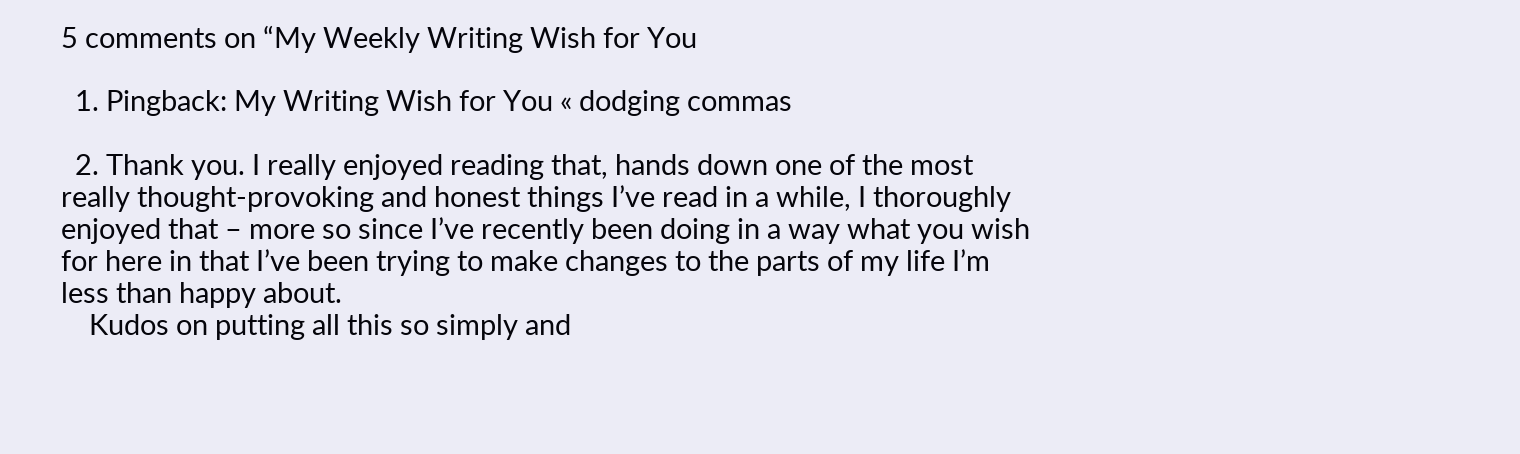5 comments on “My Weekly Writing Wish for You

  1. Pingback: My Writing Wish for You « dodging commas

  2. Thank you. I really enjoyed reading that, hands down one of the most really thought-provoking and honest things I’ve read in a while, I thoroughly enjoyed that – more so since I’ve recently been doing in a way what you wish for here in that I’ve been trying to make changes to the parts of my life I’m less than happy about.
    Kudos on putting all this so simply and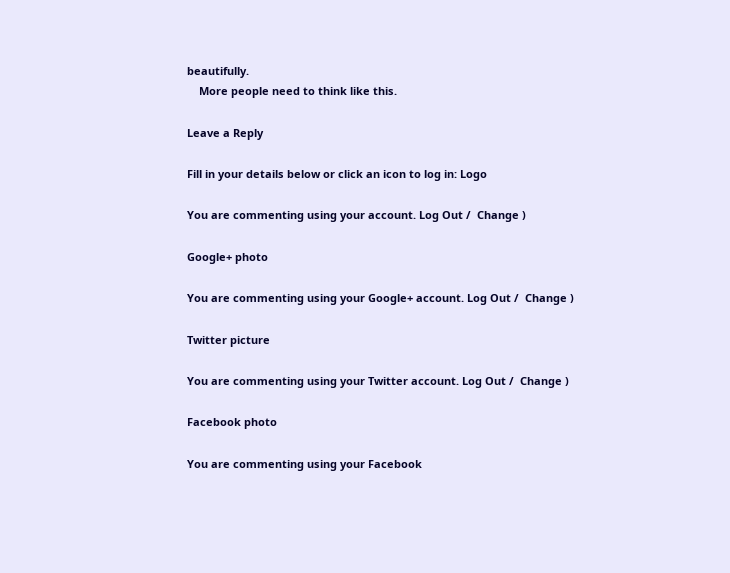beautifully.
    More people need to think like this.

Leave a Reply

Fill in your details below or click an icon to log in: Logo

You are commenting using your account. Log Out /  Change )

Google+ photo

You are commenting using your Google+ account. Log Out /  Change )

Twitter picture

You are commenting using your Twitter account. Log Out /  Change )

Facebook photo

You are commenting using your Facebook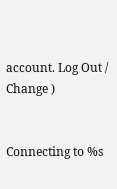account. Log Out /  Change )


Connecting to %s